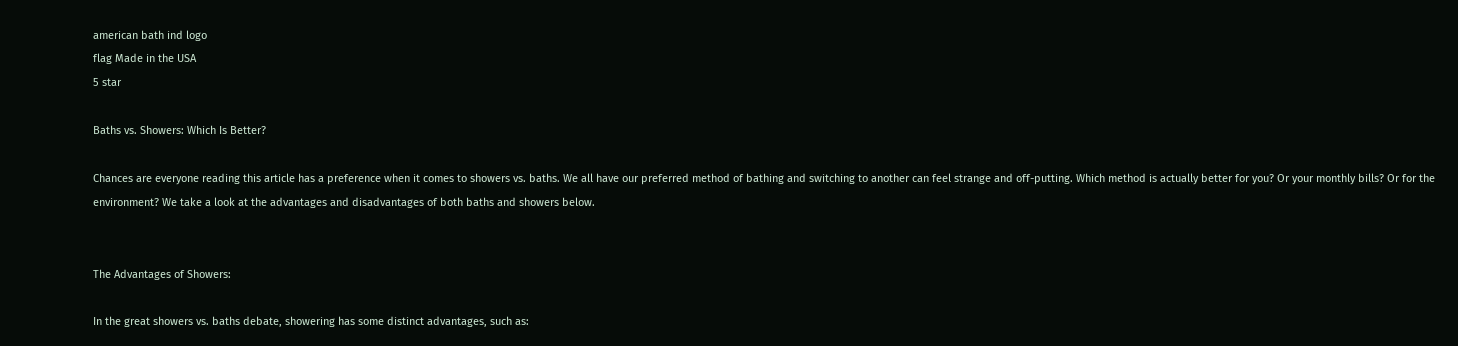american bath ind logo
flag Made in the USA
5 star

Baths vs. Showers: Which Is Better?

Chances are everyone reading this article has a preference when it comes to showers vs. baths. We all have our preferred method of bathing and switching to another can feel strange and off-putting. Which method is actually better for you? Or your monthly bills? Or for the environment? We take a look at the advantages and disadvantages of both baths and showers below.


The Advantages of Showers:

In the great showers vs. baths debate, showering has some distinct advantages, such as: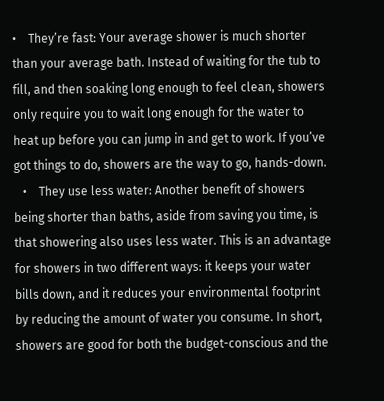•    They’re fast: Your average shower is much shorter than your average bath. Instead of waiting for the tub to fill, and then soaking long enough to feel clean, showers only require you to wait long enough for the water to heat up before you can jump in and get to work. If you’ve got things to do, showers are the way to go, hands-down.
   •    They use less water: Another benefit of showers being shorter than baths, aside from saving you time, is that showering also uses less water. This is an advantage for showers in two different ways: it keeps your water bills down, and it reduces your environmental footprint by reducing the amount of water you consume. In short, showers are good for both the budget-conscious and the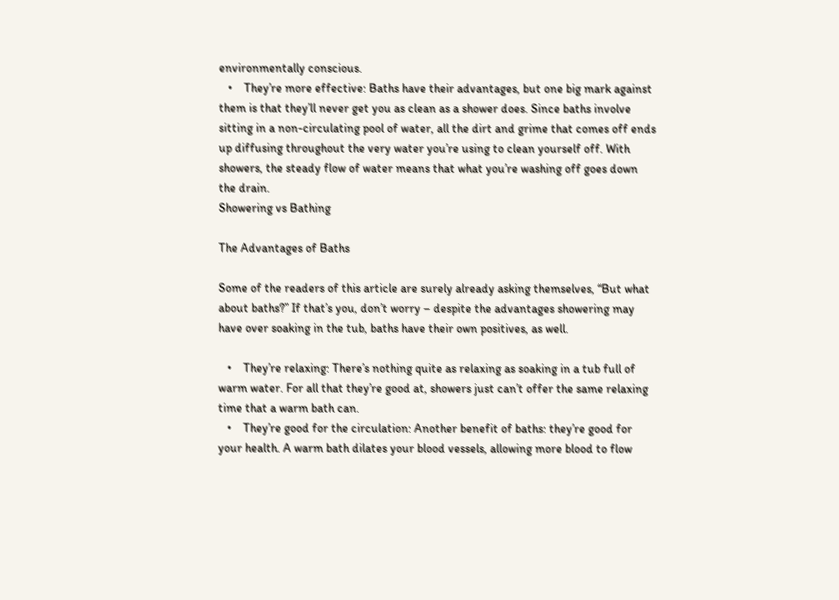environmentally conscious.
   •    They’re more effective: Baths have their advantages, but one big mark against them is that they’ll never get you as clean as a shower does. Since baths involve sitting in a non-circulating pool of water, all the dirt and grime that comes off ends up diffusing throughout the very water you’re using to clean yourself off. With showers, the steady flow of water means that what you’re washing off goes down the drain.
Showering vs Bathing

The Advantages of Baths

Some of the readers of this article are surely already asking themselves, “But what about baths?” If that’s you, don’t worry – despite the advantages showering may have over soaking in the tub, baths have their own positives, as well.

   •    They’re relaxing: There’s nothing quite as relaxing as soaking in a tub full of warm water. For all that they’re good at, showers just can’t offer the same relaxing time that a warm bath can.
   •    They’re good for the circulation: Another benefit of baths: they’re good for your health. A warm bath dilates your blood vessels, allowing more blood to flow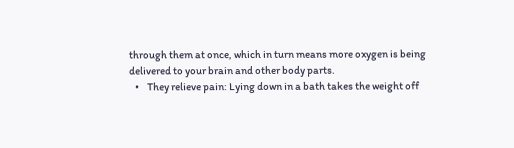through them at once, which in turn means more oxygen is being delivered to your brain and other body parts.
   •    They relieve pain: Lying down in a bath takes the weight off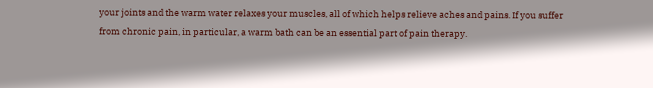your joints and the warm water relaxes your muscles, all of which helps relieve aches and pains. If you suffer from chronic pain, in particular, a warm bath can be an essential part of pain therapy.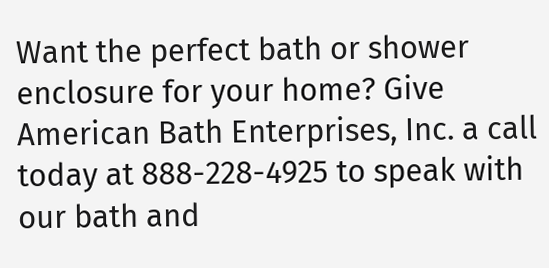Want the perfect bath or shower enclosure for your home? Give American Bath Enterprises, Inc. a call today at 888-228-4925 to speak with our bath and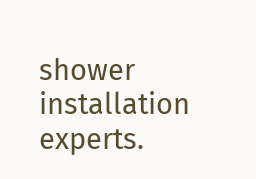shower installation experts.